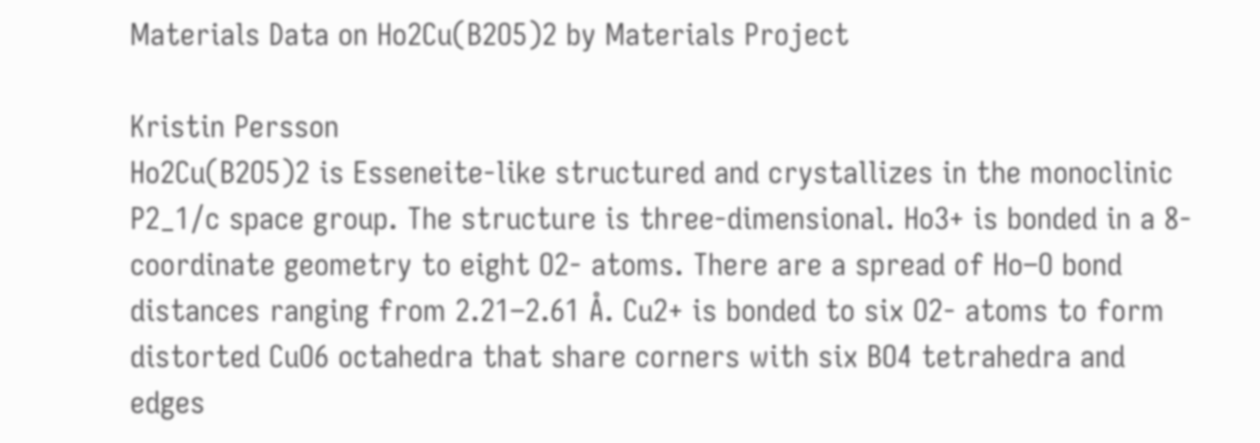Materials Data on Ho2Cu(B2O5)2 by Materials Project

Kristin Persson
Ho2Cu(B2O5)2 is Esseneite-like structured and crystallizes in the monoclinic P2_1/c space group. The structure is three-dimensional. Ho3+ is bonded in a 8-coordinate geometry to eight O2- atoms. There are a spread of Ho–O bond distances ranging from 2.21–2.61 Å. Cu2+ is bonded to six O2- atoms to form distorted CuO6 octahedra that share corners with six BO4 tetrahedra and edges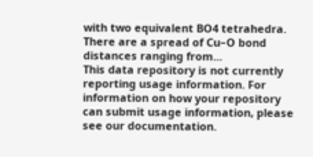with two equivalent BO4 tetrahedra. There are a spread of Cu–O bond distances ranging from...
This data repository is not currently reporting usage information. For information on how your repository can submit usage information, please see our documentation.